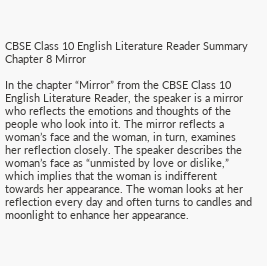CBSE Class 10 English Literature Reader Summary Chapter 8 Mirror

In the chapter “Mirror” from the CBSE Class 10 English Literature Reader, the speaker is a mirror who reflects the emotions and thoughts of the people who look into it. The mirror reflects a woman’s face and the woman, in turn, examines her reflection closely. The speaker describes the woman’s face as “unmisted by love or dislike,” which implies that the woman is indifferent towards her appearance. The woman looks at her reflection every day and often turns to candles and moonlight to enhance her appearance.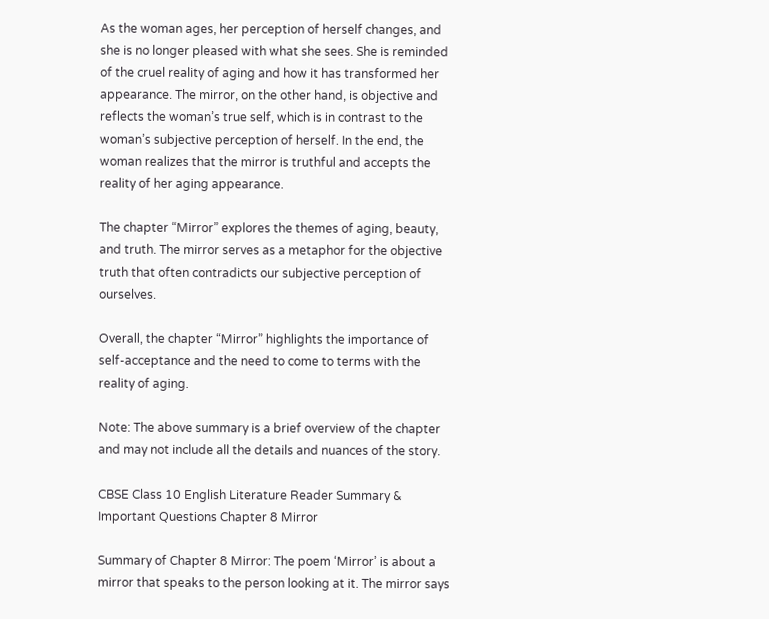As the woman ages, her perception of herself changes, and she is no longer pleased with what she sees. She is reminded of the cruel reality of aging and how it has transformed her appearance. The mirror, on the other hand, is objective and reflects the woman’s true self, which is in contrast to the woman’s subjective perception of herself. In the end, the woman realizes that the mirror is truthful and accepts the reality of her aging appearance.

The chapter “Mirror” explores the themes of aging, beauty, and truth. The mirror serves as a metaphor for the objective truth that often contradicts our subjective perception of ourselves.

Overall, the chapter “Mirror” highlights the importance of self-acceptance and the need to come to terms with the reality of aging.

Note: The above summary is a brief overview of the chapter and may not include all the details and nuances of the story.

CBSE Class 10 English Literature Reader Summary & Important Questions Chapter 8 Mirror

Summary of Chapter 8 Mirror: The poem ‘Mirror’ is about a mirror that speaks to the person looking at it. The mirror says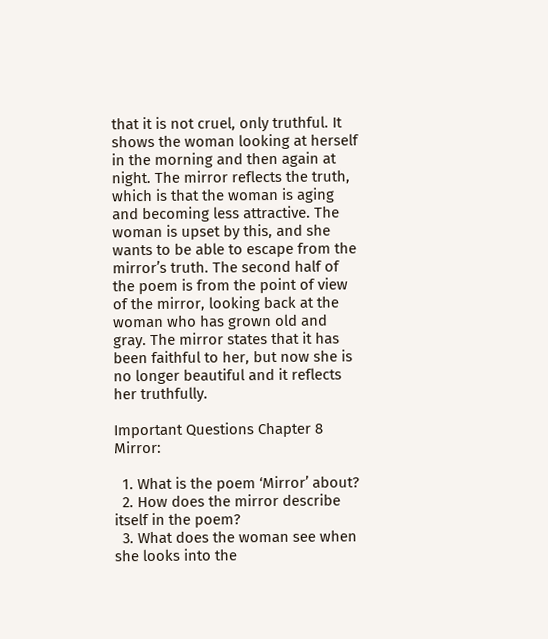that it is not cruel, only truthful. It shows the woman looking at herself in the morning and then again at night. The mirror reflects the truth, which is that the woman is aging and becoming less attractive. The woman is upset by this, and she wants to be able to escape from the mirror’s truth. The second half of the poem is from the point of view of the mirror, looking back at the woman who has grown old and gray. The mirror states that it has been faithful to her, but now she is no longer beautiful and it reflects her truthfully.

Important Questions Chapter 8 Mirror:

  1. What is the poem ‘Mirror’ about?
  2. How does the mirror describe itself in the poem?
  3. What does the woman see when she looks into the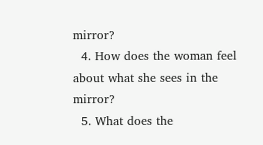mirror?
  4. How does the woman feel about what she sees in the mirror?
  5. What does the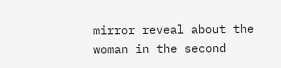mirror reveal about the woman in the second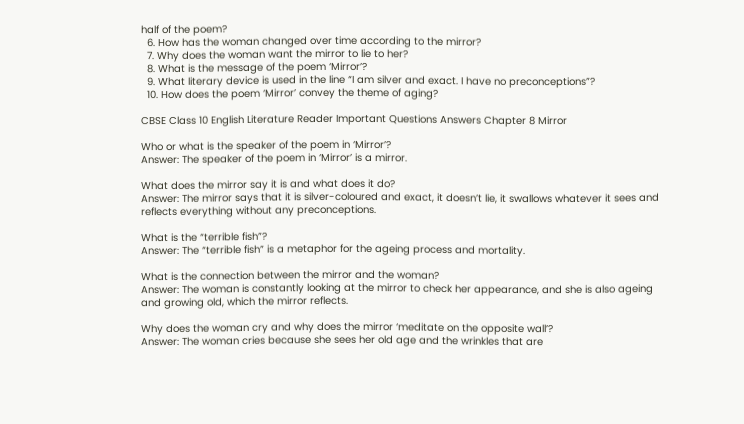half of the poem?
  6. How has the woman changed over time according to the mirror?
  7. Why does the woman want the mirror to lie to her?
  8. What is the message of the poem ‘Mirror’?
  9. What literary device is used in the line “I am silver and exact. I have no preconceptions”?
  10. How does the poem ‘Mirror’ convey the theme of aging?

CBSE Class 10 English Literature Reader Important Questions Answers Chapter 8 Mirror

Who or what is the speaker of the poem in ‘Mirror’?
Answer: The speaker of the poem in ‘Mirror’ is a mirror.

What does the mirror say it is and what does it do?
Answer: The mirror says that it is silver-coloured and exact, it doesn’t lie, it swallows whatever it sees and reflects everything without any preconceptions.

What is the “terrible fish”?
Answer: The “terrible fish” is a metaphor for the ageing process and mortality.

What is the connection between the mirror and the woman?
Answer: The woman is constantly looking at the mirror to check her appearance, and she is also ageing and growing old, which the mirror reflects.

Why does the woman cry and why does the mirror ‘meditate on the opposite wall’?
Answer: The woman cries because she sees her old age and the wrinkles that are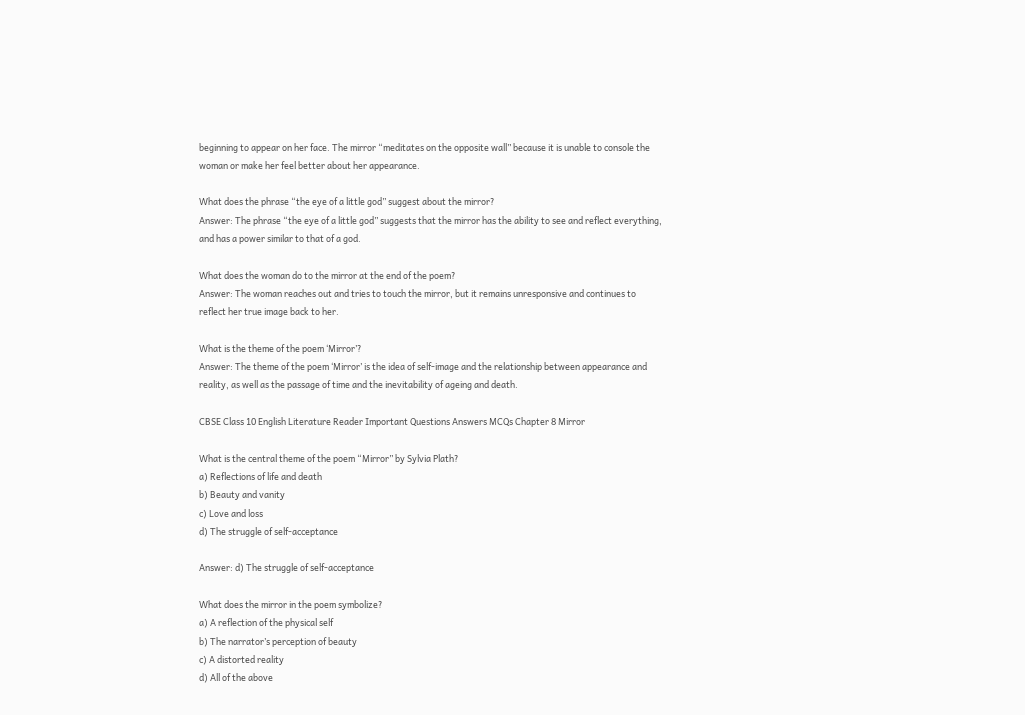beginning to appear on her face. The mirror “meditates on the opposite wall” because it is unable to console the woman or make her feel better about her appearance.

What does the phrase “the eye of a little god” suggest about the mirror?
Answer: The phrase “the eye of a little god” suggests that the mirror has the ability to see and reflect everything, and has a power similar to that of a god.

What does the woman do to the mirror at the end of the poem?
Answer: The woman reaches out and tries to touch the mirror, but it remains unresponsive and continues to reflect her true image back to her.

What is the theme of the poem ‘Mirror’?
Answer: The theme of the poem ‘Mirror’ is the idea of self-image and the relationship between appearance and reality, as well as the passage of time and the inevitability of ageing and death.

CBSE Class 10 English Literature Reader Important Questions Answers MCQs Chapter 8 Mirror

What is the central theme of the poem “Mirror” by Sylvia Plath?
a) Reflections of life and death
b) Beauty and vanity
c) Love and loss
d) The struggle of self-acceptance

Answer: d) The struggle of self-acceptance

What does the mirror in the poem symbolize?
a) A reflection of the physical self
b) The narrator’s perception of beauty
c) A distorted reality
d) All of the above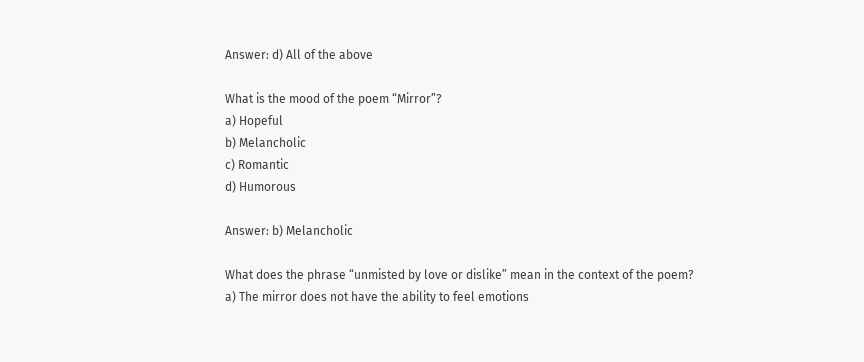Answer: d) All of the above

What is the mood of the poem “Mirror”?
a) Hopeful
b) Melancholic
c) Romantic
d) Humorous

Answer: b) Melancholic

What does the phrase “unmisted by love or dislike” mean in the context of the poem?
a) The mirror does not have the ability to feel emotions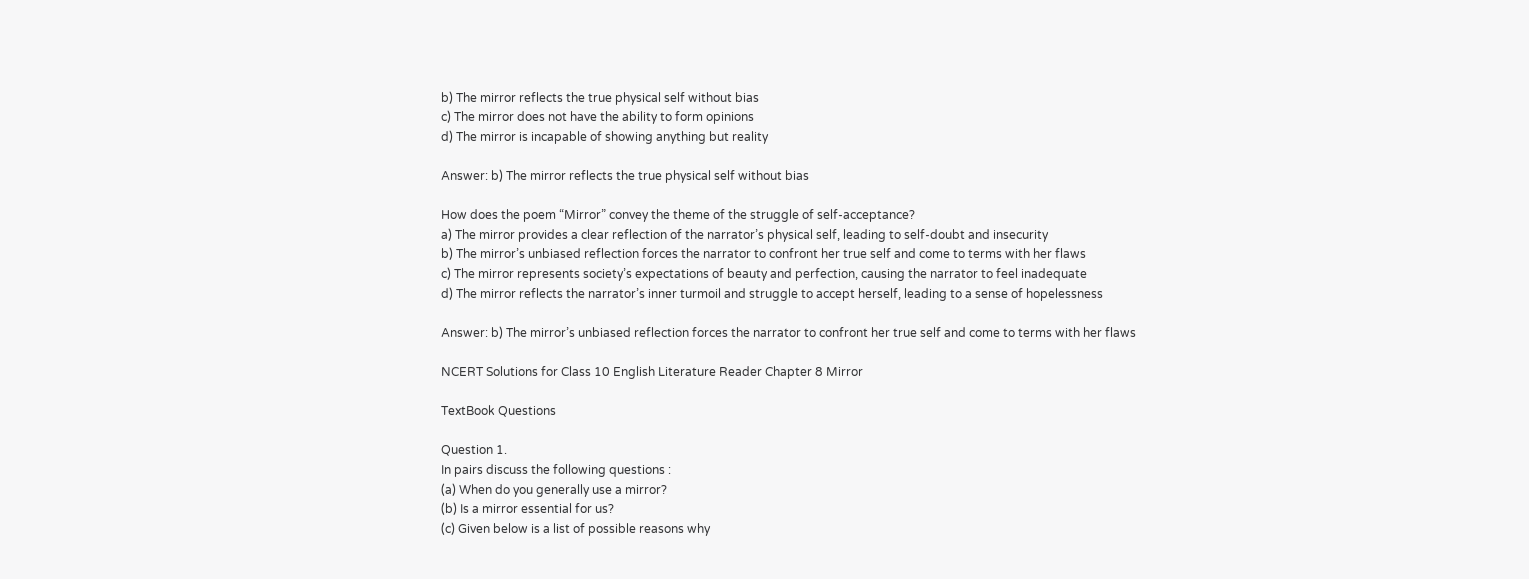b) The mirror reflects the true physical self without bias
c) The mirror does not have the ability to form opinions
d) The mirror is incapable of showing anything but reality

Answer: b) The mirror reflects the true physical self without bias

How does the poem “Mirror” convey the theme of the struggle of self-acceptance?
a) The mirror provides a clear reflection of the narrator’s physical self, leading to self-doubt and insecurity
b) The mirror’s unbiased reflection forces the narrator to confront her true self and come to terms with her flaws
c) The mirror represents society’s expectations of beauty and perfection, causing the narrator to feel inadequate
d) The mirror reflects the narrator’s inner turmoil and struggle to accept herself, leading to a sense of hopelessness

Answer: b) The mirror’s unbiased reflection forces the narrator to confront her true self and come to terms with her flaws

NCERT Solutions for Class 10 English Literature Reader Chapter 8 Mirror

TextBook Questions

Question 1.
In pairs discuss the following questions :
(a) When do you generally use a mirror?
(b) Is a mirror essential for us?
(c) Given below is a list of possible reasons why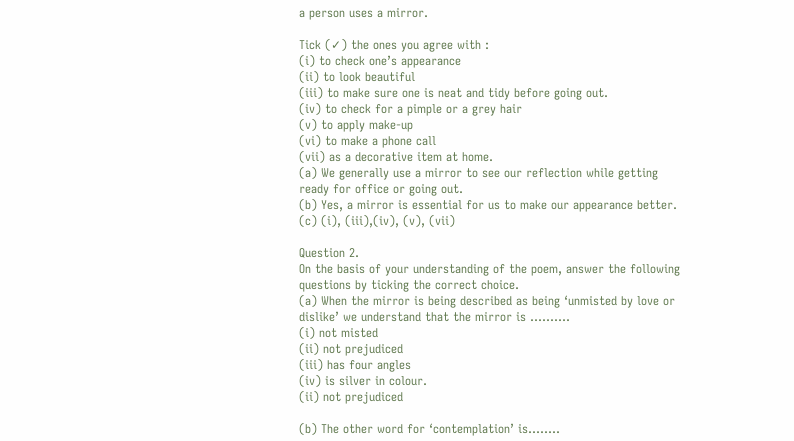a person uses a mirror.

Tick (✓) the ones you agree with :
(i) to check one’s appearance
(ii) to look beautiful
(iii) to make sure one is neat and tidy before going out.
(iv) to check for a pimple or a grey hair
(v) to apply make-up
(vi) to make a phone call
(vii) as a decorative item at home.
(a) We generally use a mirror to see our reflection while getting ready for office or going out.
(b) Yes, a mirror is essential for us to make our appearance better.
(c) (i), (iii),(iv), (v), (vii)

Question 2.
On the basis of your understanding of the poem, answer the following questions by ticking the correct choice.
(a) When the mirror is being described as being ‘unmisted by love or dislike’ we understand that the mirror is ……….
(i) not misted
(ii) not prejudiced
(iii) has four angles
(iv) is silver in colour.
(ii) not prejudiced

(b) The other word for ‘contemplation’ is……..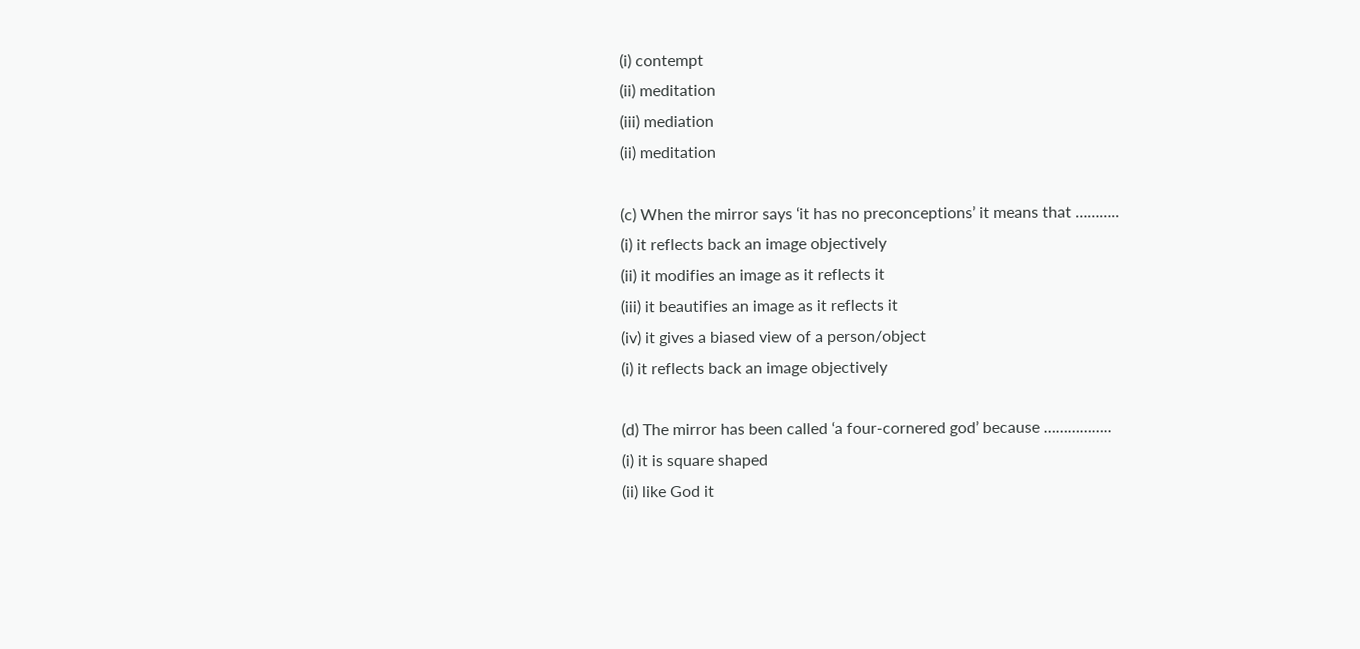(i) contempt
(ii) meditation
(iii) mediation
(ii) meditation

(c) When the mirror says ‘it has no preconceptions’ it means that ………..
(i) it reflects back an image objectively
(ii) it modifies an image as it reflects it
(iii) it beautifies an image as it reflects it
(iv) it gives a biased view of a person/object
(i) it reflects back an image objectively

(d) The mirror has been called ‘a four-cornered god’ because ……………..
(i) it is square shaped
(ii) like God it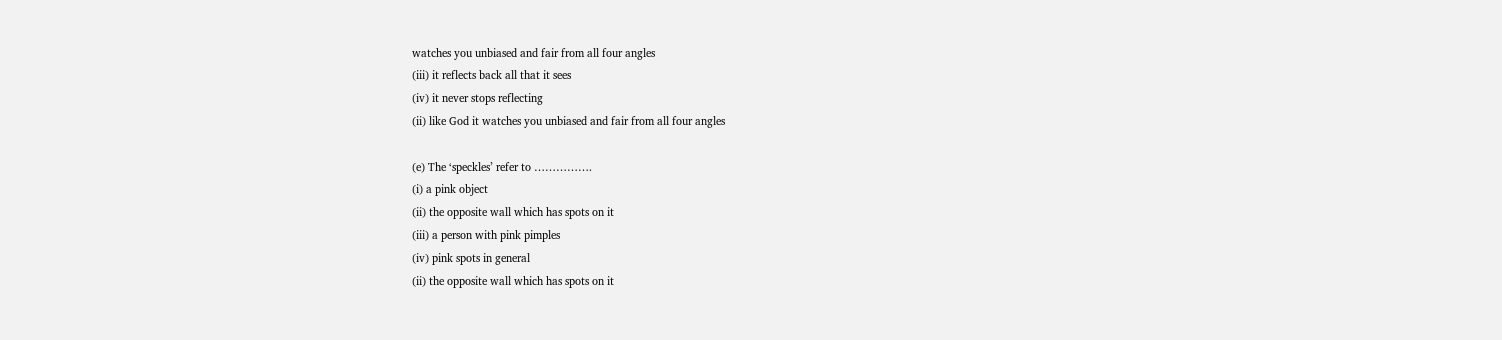watches you unbiased and fair from all four angles
(iii) it reflects back all that it sees
(iv) it never stops reflecting
(ii) like God it watches you unbiased and fair from all four angles

(e) The ‘speckles’ refer to …………….
(i) a pink object
(ii) the opposite wall which has spots on it
(iii) a person with pink pimples
(iv) pink spots in general
(ii) the opposite wall which has spots on it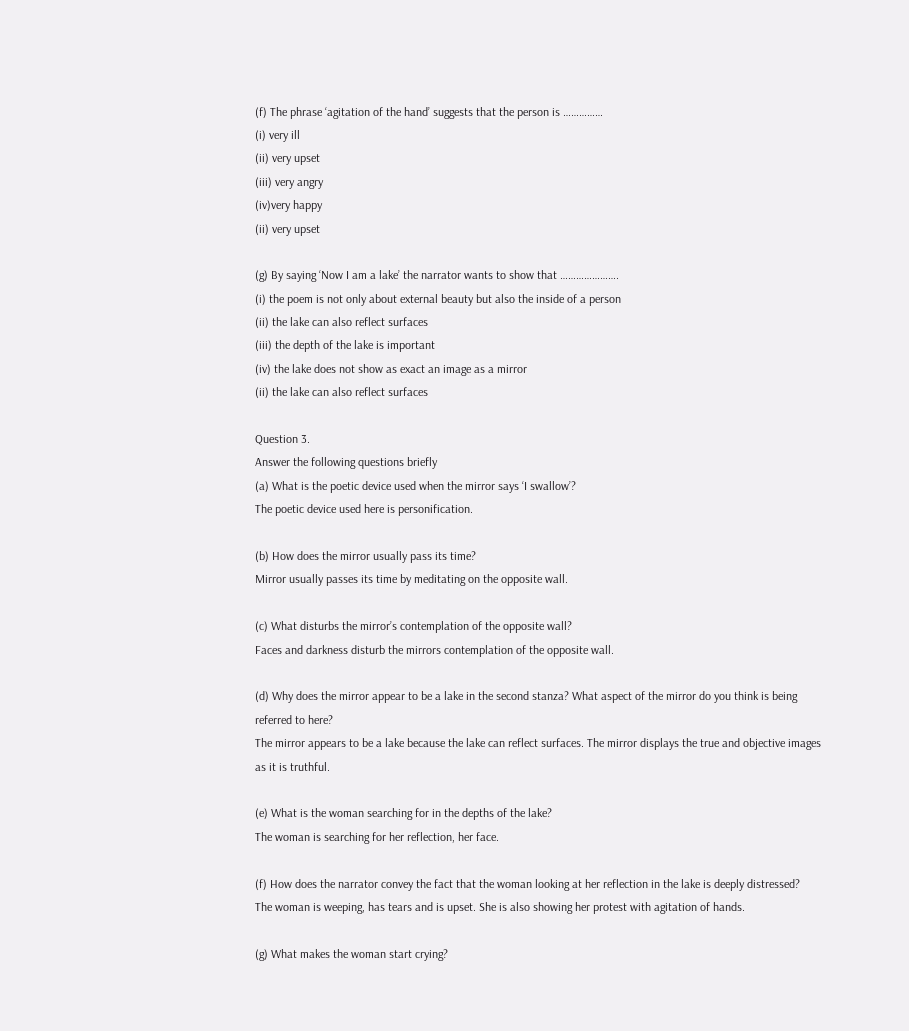(f) The phrase ‘agitation of the hand’ suggests that the person is ……………
(i) very ill
(ii) very upset
(iii) very angry
(iv)very happy
(ii) very upset

(g) By saying ‘Now I am a lake’ the narrator wants to show that ………………….
(i) the poem is not only about external beauty but also the inside of a person
(ii) the lake can also reflect surfaces
(iii) the depth of the lake is important
(iv) the lake does not show as exact an image as a mirror
(ii) the lake can also reflect surfaces

Question 3.
Answer the following questions briefly
(a) What is the poetic device used when the mirror says ‘I swallow’?
The poetic device used here is personification.

(b) How does the mirror usually pass its time?
Mirror usually passes its time by meditating on the opposite wall.

(c) What disturbs the mirror’s contemplation of the opposite wall?
Faces and darkness disturb the mirrors contemplation of the opposite wall.

(d) Why does the mirror appear to be a lake in the second stanza? What aspect of the mirror do you think is being referred to here?
The mirror appears to be a lake because the lake can reflect surfaces. The mirror displays the true and objective images as it is truthful.

(e) What is the woman searching for in the depths of the lake?
The woman is searching for her reflection, her face.

(f) How does the narrator convey the fact that the woman looking at her reflection in the lake is deeply distressed?
The woman is weeping, has tears and is upset. She is also showing her protest with agitation of hands.

(g) What makes the woman start crying?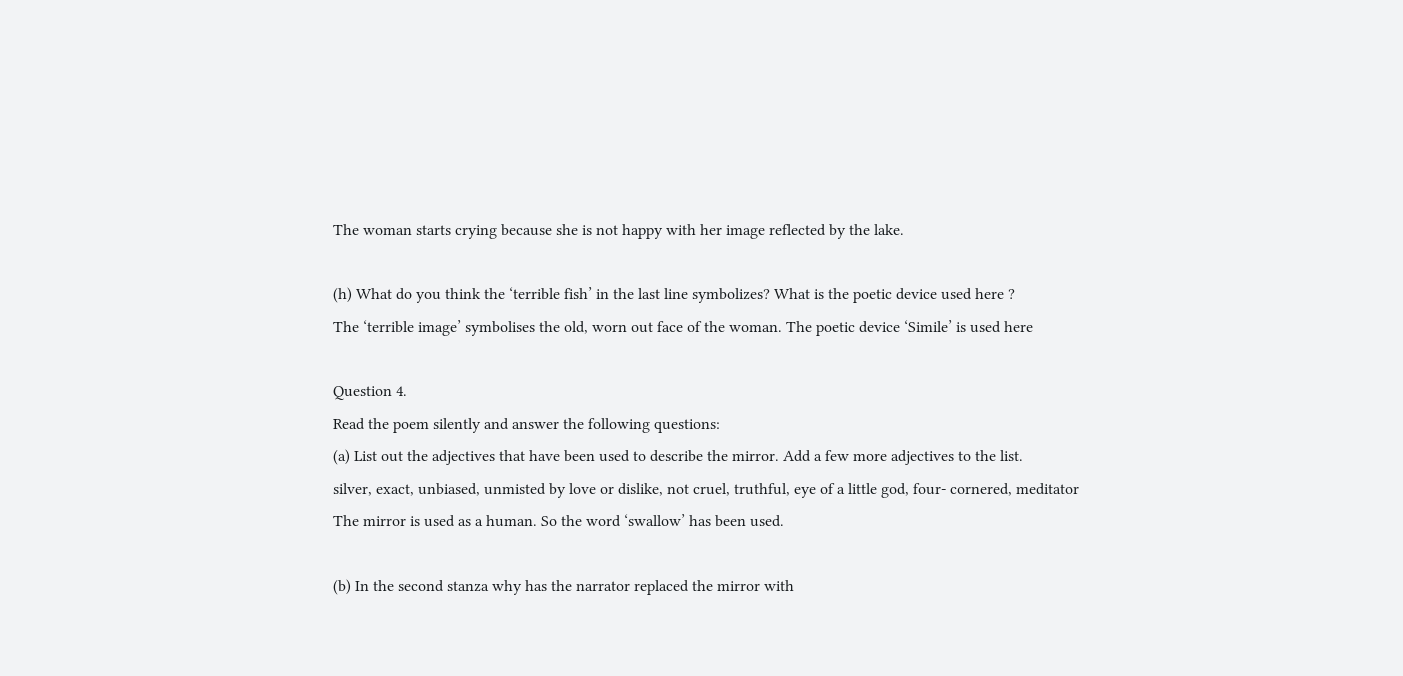The woman starts crying because she is not happy with her image reflected by the lake.

(h) What do you think the ‘terrible fish’ in the last line symbolizes? What is the poetic device used here ?
The ‘terrible image’ symbolises the old, worn out face of the woman. The poetic device ‘Simile’ is used here

Question 4.
Read the poem silently and answer the following questions:
(a) List out the adjectives that have been used to describe the mirror. Add a few more adjectives to the list.
silver, exact, unbiased, unmisted by love or dislike, not cruel, truthful, eye of a little god, four- cornered, meditator The mirror is used as a human. So the word ‘swallow’ has been used.

(b) In the second stanza why has the narrator replaced the mirror with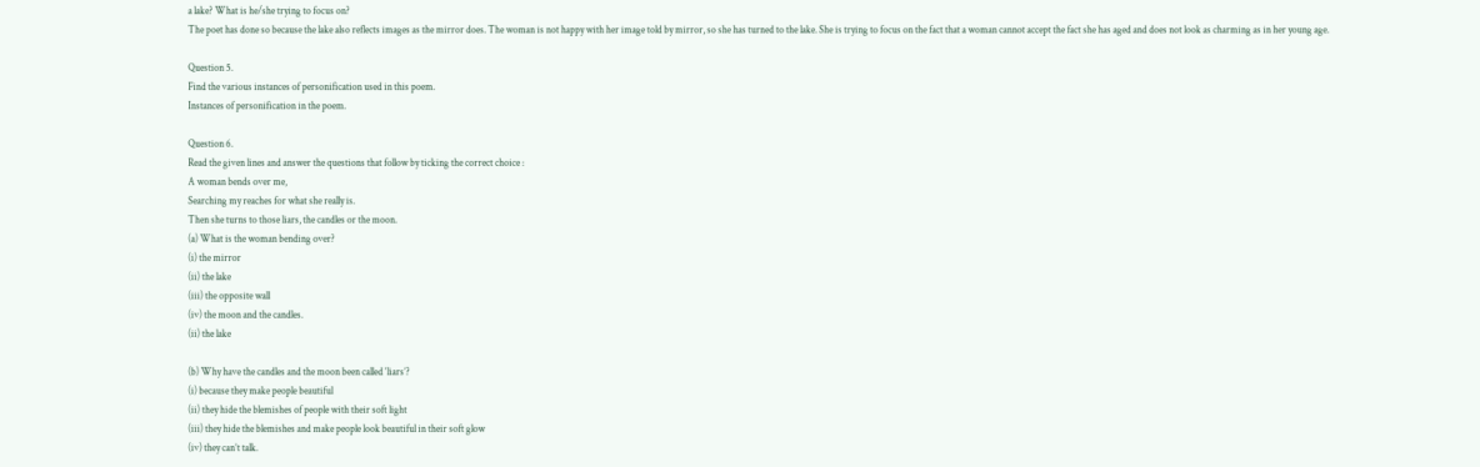a lake? What is he/she trying to focus on?
The poet has done so because the lake also reflects images as the mirror does. The woman is not happy with her image told by mirror, so she has turned to the lake. She is trying to focus on the fact that a woman cannot accept the fact she has aged and does not look as charming as in her young age.

Question 5.
Find the various instances of personification used in this poem.
Instances of personification in the poem.

Question 6.
Read the given lines and answer the questions that follow by ticking the correct choice :
A woman bends over me,
Searching my reaches for what she really is.
Then she turns to those liars, the candles or the moon.
(a) What is the woman bending over?
(i) the mirror
(ii) the lake
(iii) the opposite wall
(iv) the moon and the candles.
(ii) the lake

(b) Why have the candles and the moon been called ‘liars’?
(i) because they make people beautiful
(ii) they hide the blemishes of people with their soft light
(iii) they hide the blemishes and make people look beautiful in their soft glow
(iv) they can’t talk.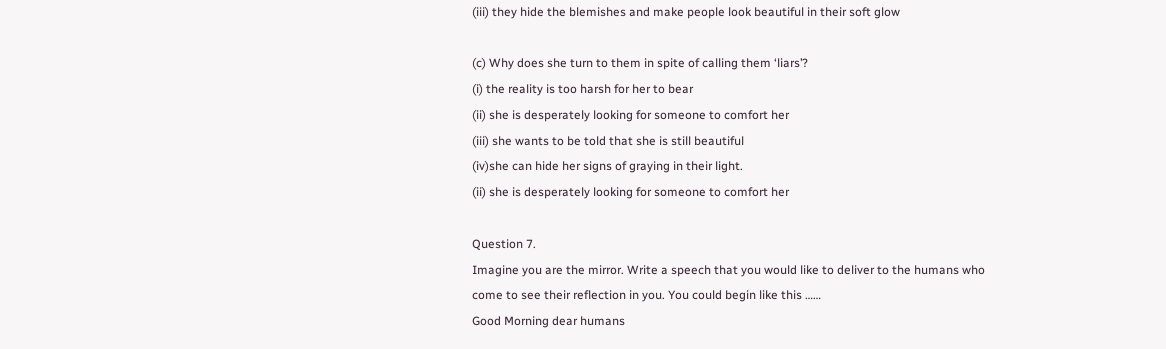(iii) they hide the blemishes and make people look beautiful in their soft glow

(c) Why does she turn to them in spite of calling them ‘liars’?
(i) the reality is too harsh for her to bear
(ii) she is desperately looking for someone to comfort her
(iii) she wants to be told that she is still beautiful
(iv)she can hide her signs of graying in their light.
(ii) she is desperately looking for someone to comfort her

Question 7.
Imagine you are the mirror. Write a speech that you would like to deliver to the humans who come to see their reflection in you. You could begin like this ……
Good Morning dear humans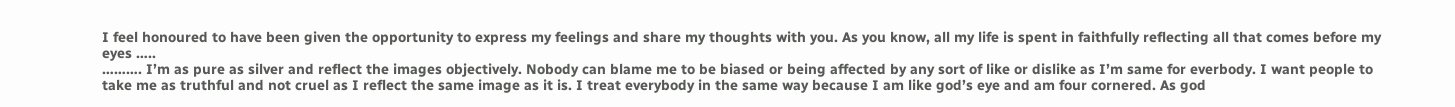I feel honoured to have been given the opportunity to express my feelings and share my thoughts with you. As you know, all my life is spent in faithfully reflecting all that comes before my eyes …..
………. I’m as pure as silver and reflect the images objectively. Nobody can blame me to be biased or being affected by any sort of like or dislike as I’m same for everbody. I want people to take me as truthful and not cruel as I reflect the same image as it is. I treat everybody in the same way because I am like god’s eye and am four cornered. As god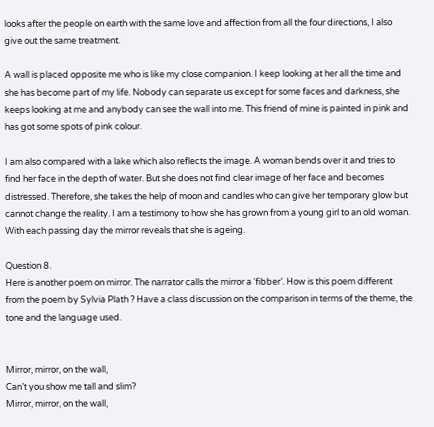looks after the people on earth with the same love and affection from all the four directions, I also give out the same treatment.

A wall is placed opposite me who is like my close companion. I keep looking at her all the time and she has become part of my life. Nobody can separate us except for some faces and darkness, she keeps looking at me and anybody can see the wall into me. This friend of mine is painted in pink and has got some spots of pink colour.

I am also compared with a lake which also reflects the image. A woman bends over it and tries to find her face in the depth of water. But she does not find clear image of her face and becomes distressed. Therefore, she takes the help of moon and candles who can give her temporary glow but cannot change the reality. I am a testimony to how she has grown from a young girl to an old woman. With each passing day the mirror reveals that she is ageing.

Question 8.
Here is another poem on mirror. The narrator calls the mirror a ‘fibber’. How is this poem different from the poem by Sylvia Plath ? Have a class discussion on the comparison in terms of the theme, the tone and the language used.


Mirror, mirror, on the wall,
Can’t you show me tall and slim?
Mirror, mirror, on the wall,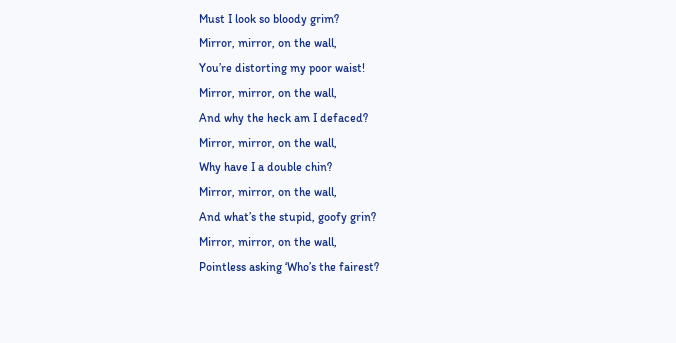Must I look so bloody grim?
Mirror, mirror, on the wall,
You’re distorting my poor waist!
Mirror, mirror, on the wall,
And why the heck am I defaced?
Mirror, mirror, on the wall,
Why have I a double chin?
Mirror, mirror, on the wall,
And what’s the stupid, goofy grin?
Mirror, mirror, on the wall,
Pointless asking ‘Who’s the fairest?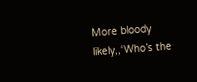More bloody likely,,‘Who’s the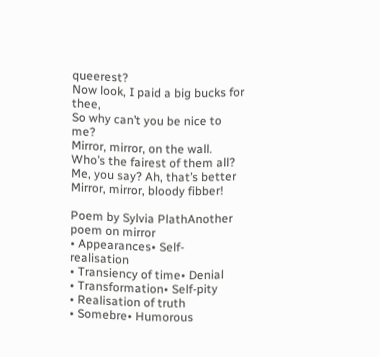queerest?
Now look, I paid a big bucks for thee,
So why can’t you be nice to me?
Mirror, mirror, on the wall.
Who’s the fairest of them all?
Me, you say? Ah, that’s better
Mirror, mirror, bloody fibber!

Poem by Sylvia PlathAnother poem on mirror
• Appearances• Self-realisation
• Transiency of time• Denial
• Transformation• Self-pity
• Realisation of truth
• Somebre• Humorous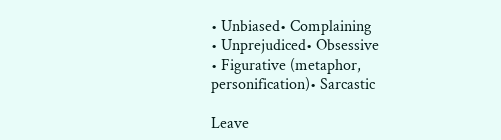• Unbiased• Complaining
• Unprejudiced• Obsessive
• Figurative (metaphor, personification)• Sarcastic

Leave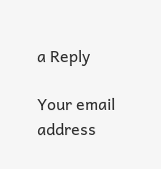a Reply

Your email address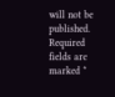will not be published. Required fields are marked *